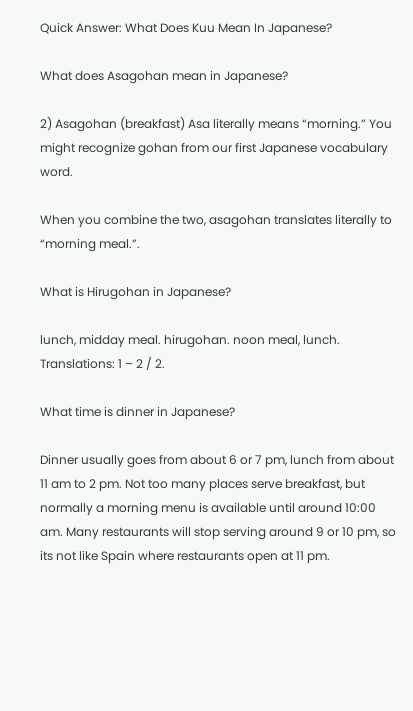Quick Answer: What Does Kuu Mean In Japanese?

What does Asagohan mean in Japanese?

2) Asagohan (breakfast) Asa literally means “morning.” You might recognize gohan from our first Japanese vocabulary word.

When you combine the two, asagohan translates literally to “morning meal.”.

What is Hirugohan in Japanese?

lunch, midday meal. hirugohan. noon meal, lunch. Translations: 1 – 2 / 2.

What time is dinner in Japanese?

Dinner usually goes from about 6 or 7 pm, lunch from about 11 am to 2 pm. Not too many places serve breakfast, but normally a morning menu is available until around 10:00 am. Many restaurants will stop serving around 9 or 10 pm, so its not like Spain where restaurants open at 11 pm.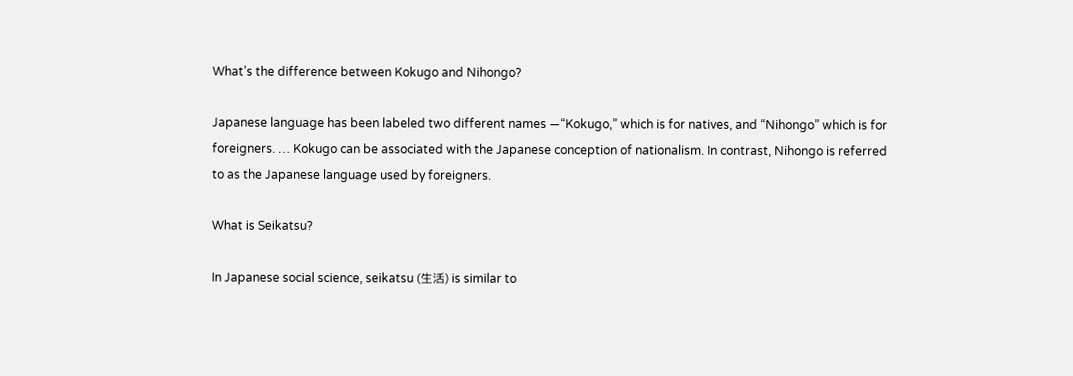What’s the difference between Kokugo and Nihongo?

Japanese language has been labeled two different names —“Kokugo,” which is for natives, and “Nihongo” which is for foreigners. … Kokugo can be associated with the Japanese conception of nationalism. In contrast, Nihongo is referred to as the Japanese language used by foreigners.

What is Seikatsu?

In Japanese social science, seikatsu (生活) is similar to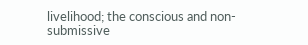livelihood; the conscious and non-submissive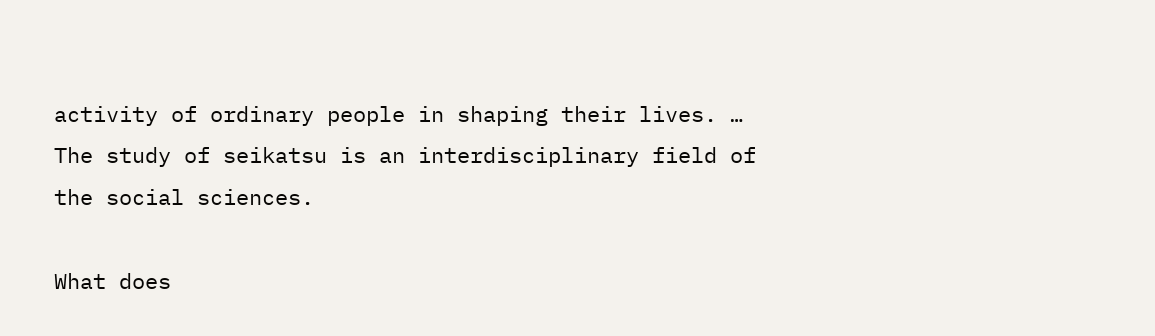activity of ordinary people in shaping their lives. … The study of seikatsu is an interdisciplinary field of the social sciences.

What does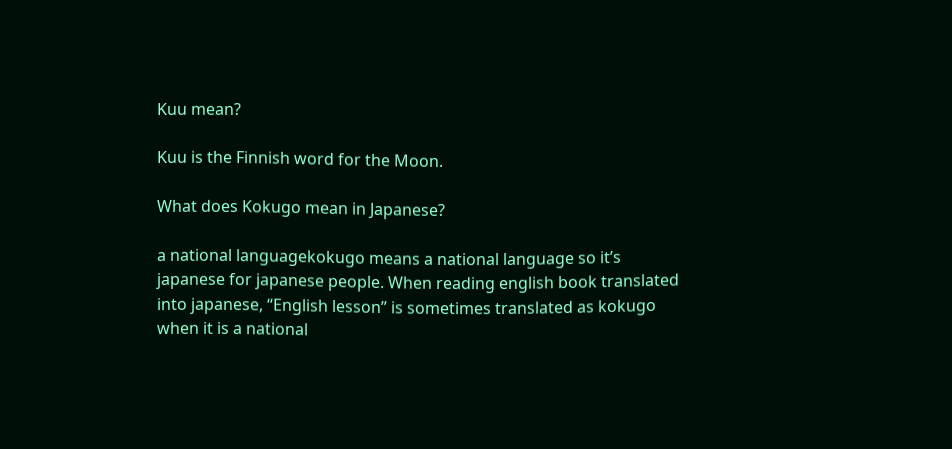Kuu mean?

Kuu is the Finnish word for the Moon.

What does Kokugo mean in Japanese?

a national languagekokugo means a national language so it’s japanese for japanese people. When reading english book translated into japanese, “English lesson” is sometimes translated as kokugo when it is a national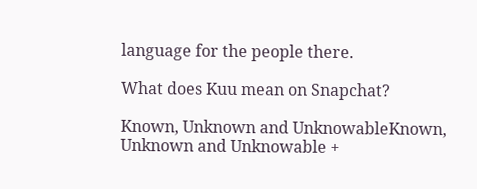language for the people there.

What does Kuu mean on Snapchat?

Known, Unknown and UnknowableKnown, Unknown and Unknowable +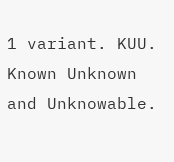1 variant. KUU. Known Unknown and Unknowable.